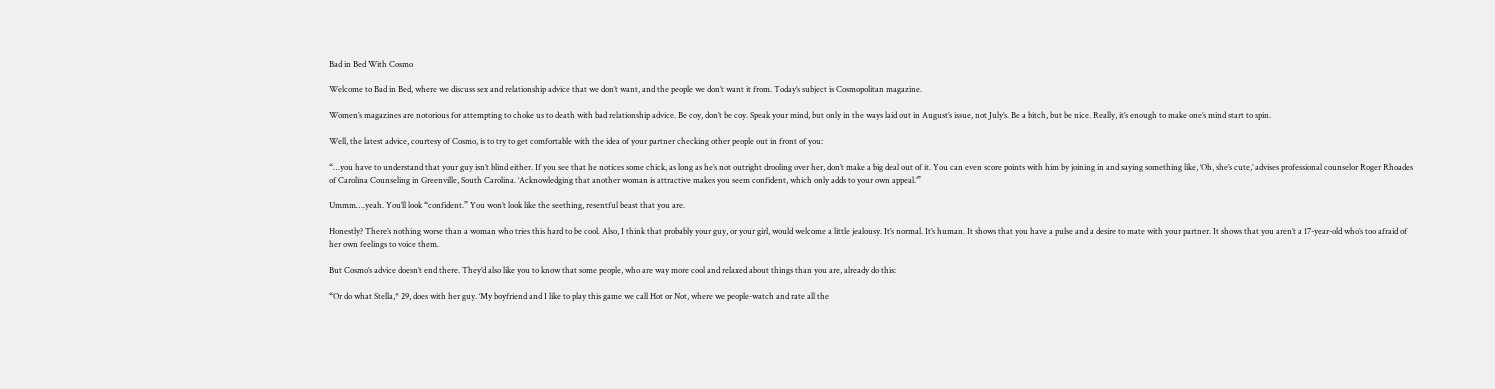Bad in Bed With Cosmo

Welcome to Bad in Bed, where we discuss sex and relationship advice that we don’t want, and the people we don’t want it from. Today’s subject is Cosmopolitan magazine.

Women’s magazines are notorious for attempting to choke us to death with bad relationship advice. Be coy, don’t be coy. Speak your mind, but only in the ways laid out in August’s issue, not July’s. Be a bitch, but be nice. Really, it’s enough to make one’s mind start to spin.

Well, the latest advice, courtesy of Cosmo, is to try to get comfortable with the idea of your partner checking other people out in front of you:

“…you have to understand that your guy isn’t blind either. If you see that he notices some chick, as long as he’s not outright drooling over her, don’t make a big deal out of it. You can even score points with him by joining in and saying something like, ‘Oh, she’s cute,’ advises professional counselor Roger Rhoades of Carolina Counseling in Greenville, South Carolina. ‘Acknowledging that another woman is attractive makes you seem confident, which only adds to your own appeal.’”

Ummm….yeah. You’ll look “confident.” You won’t look like the seething, resentful beast that you are.

Honestly? There’s nothing worse than a woman who tries this hard to be cool. Also, I think that probably your guy, or your girl, would welcome a little jealousy. It’s normal. It’s human. It shows that you have a pulse and a desire to mate with your partner. It shows that you aren’t a 17-year-old who’s too afraid of her own feelings to voice them.

But Cosmo’s advice doesn’t end there. They’d also like you to know that some people, who are way more cool and relaxed about things than you are, already do this:

“Or do what Stella,* 29, does with her guy. ‘My boyfriend and I like to play this game we call Hot or Not, where we people-watch and rate all the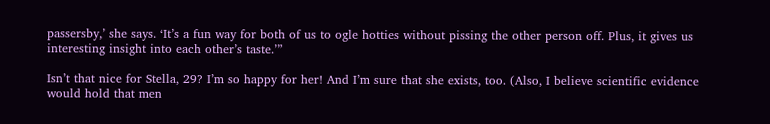passersby,’ she says. ‘It’s a fun way for both of us to ogle hotties without pissing the other person off. Plus, it gives us interesting insight into each other’s taste.’”

Isn’t that nice for Stella, 29? I’m so happy for her! And I’m sure that she exists, too. (Also, I believe scientific evidence would hold that men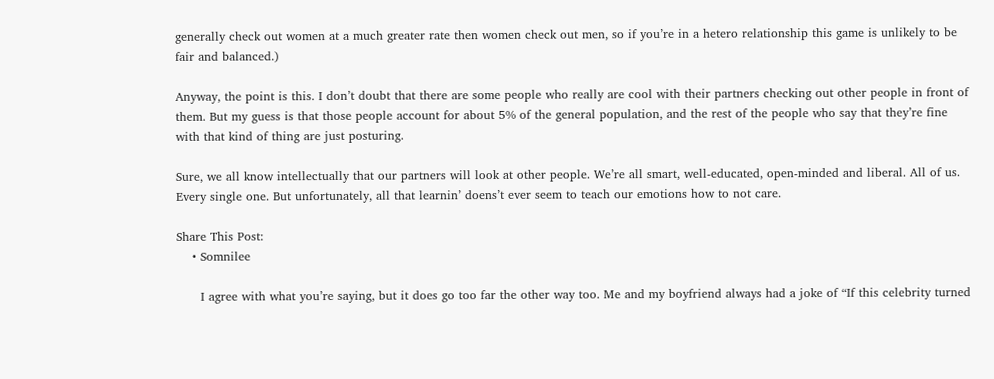generally check out women at a much greater rate then women check out men, so if you’re in a hetero relationship this game is unlikely to be fair and balanced.)

Anyway, the point is this. I don’t doubt that there are some people who really are cool with their partners checking out other people in front of them. But my guess is that those people account for about 5% of the general population, and the rest of the people who say that they’re fine with that kind of thing are just posturing.

Sure, we all know intellectually that our partners will look at other people. We’re all smart, well-educated, open-minded and liberal. All of us. Every single one. But unfortunately, all that learnin’ doens’t ever seem to teach our emotions how to not care.

Share This Post:
    • Somnilee

      I agree with what you’re saying, but it does go too far the other way too. Me and my boyfriend always had a joke of “If this celebrity turned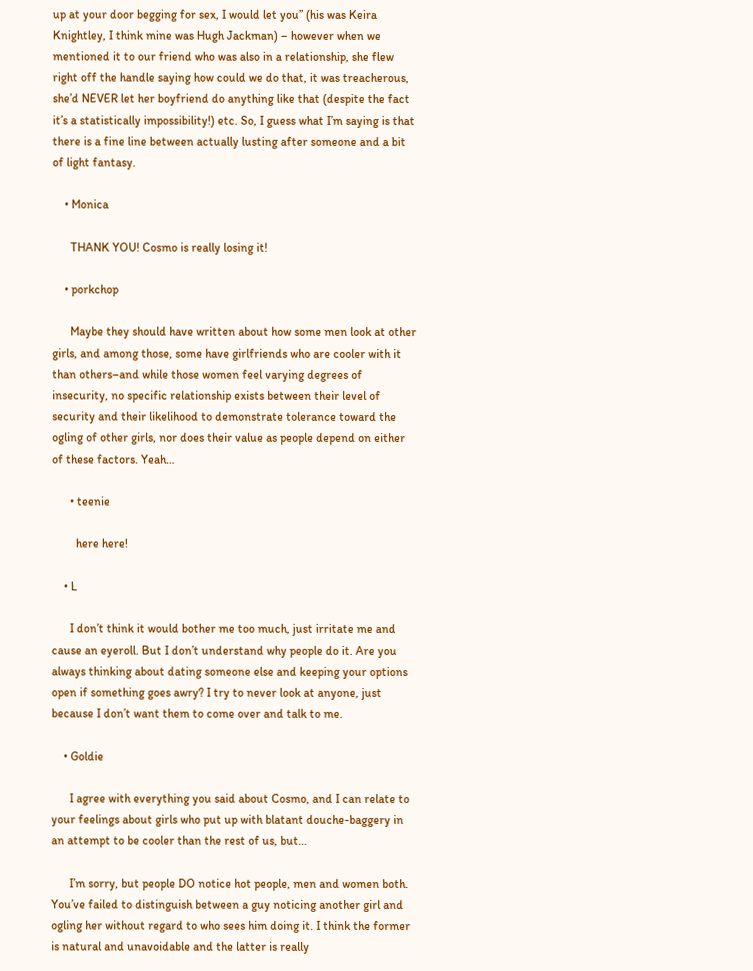up at your door begging for sex, I would let you” (his was Keira Knightley, I think mine was Hugh Jackman) – however when we mentioned it to our friend who was also in a relationship, she flew right off the handle saying how could we do that, it was treacherous, she’d NEVER let her boyfriend do anything like that (despite the fact it’s a statistically impossibility!) etc. So, I guess what I’m saying is that there is a fine line between actually lusting after someone and a bit of light fantasy.

    • Monica

      THANK YOU! Cosmo is really losing it!

    • porkchop

      Maybe they should have written about how some men look at other girls, and among those, some have girlfriends who are cooler with it than others–and while those women feel varying degrees of insecurity, no specific relationship exists between their level of security and their likelihood to demonstrate tolerance toward the ogling of other girls, nor does their value as people depend on either of these factors. Yeah…

      • teenie

        here here!

    • L

      I don’t think it would bother me too much, just irritate me and cause an eyeroll. But I don’t understand why people do it. Are you always thinking about dating someone else and keeping your options open if something goes awry? I try to never look at anyone, just because I don’t want them to come over and talk to me.

    • Goldie

      I agree with everything you said about Cosmo, and I can relate to your feelings about girls who put up with blatant douche-baggery in an attempt to be cooler than the rest of us, but…

      I’m sorry, but people DO notice hot people, men and women both. You’ve failed to distinguish between a guy noticing another girl and ogling her without regard to who sees him doing it. I think the former is natural and unavoidable and the latter is really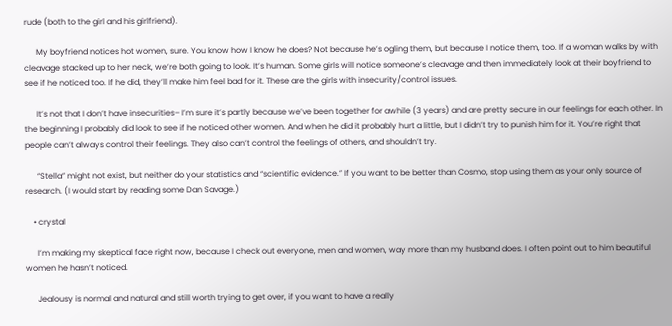rude (both to the girl and his girlfriend).

      My boyfriend notices hot women, sure. You know how I know he does? Not because he’s ogling them, but because I notice them, too. If a woman walks by with cleavage stacked up to her neck, we’re both going to look. It’s human. Some girls will notice someone’s cleavage and then immediately look at their boyfriend to see if he noticed too. If he did, they’ll make him feel bad for it. These are the girls with insecurity/control issues.

      It’s not that I don’t have insecurities– I’m sure it’s partly because we’ve been together for awhile (3 years) and are pretty secure in our feelings for each other. In the beginning I probably did look to see if he noticed other women. And when he did it probably hurt a little, but I didn’t try to punish him for it. You’re right that people can’t always control their feelings. They also can’t control the feelings of others, and shouldn’t try.

      “Stella” might not exist, but neither do your statistics and “scientific evidence.” If you want to be better than Cosmo, stop using them as your only source of research. (I would start by reading some Dan Savage.)

    • crystal

      I’m making my skeptical face right now, because I check out everyone, men and women, way more than my husband does. I often point out to him beautiful women he hasn’t noticed.

      Jealousy is normal and natural and still worth trying to get over, if you want to have a really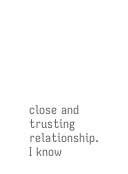close and trusting relationship. I know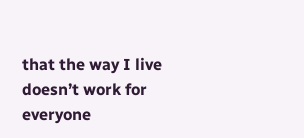that the way I live doesn’t work for everyone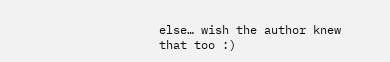else… wish the author knew that too :)